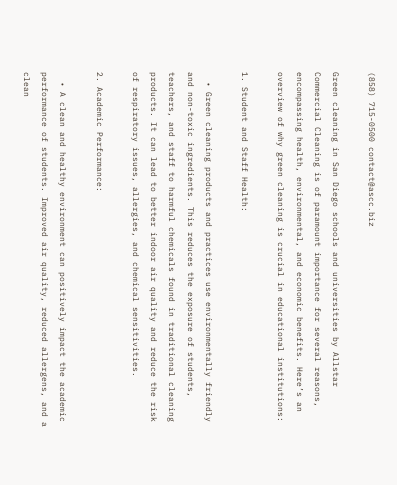(858) 715-0500 contact@ascc.biz

Green cleaning in San Diego schools and universities by Allstar Commercial Cleaning is of paramount importance for several reasons, encompassing health, environmental, and economic benefits. Here’s an overview of why green cleaning is crucial in educational institutions:

1. Student and Staff Health:

  • Green cleaning products and practices use environmentally friendly and non-toxic ingredients. This reduces the exposure of students, teachers, and staff to harmful chemicals found in traditional cleaning products. It can lead to better indoor air quality and reduce the risk of respiratory issues, allergies, and chemical sensitivities.

2. Academic Performance:

  • A clean and healthy environment can positively impact the academic performance of students. Improved air quality, reduced allergens, and a clean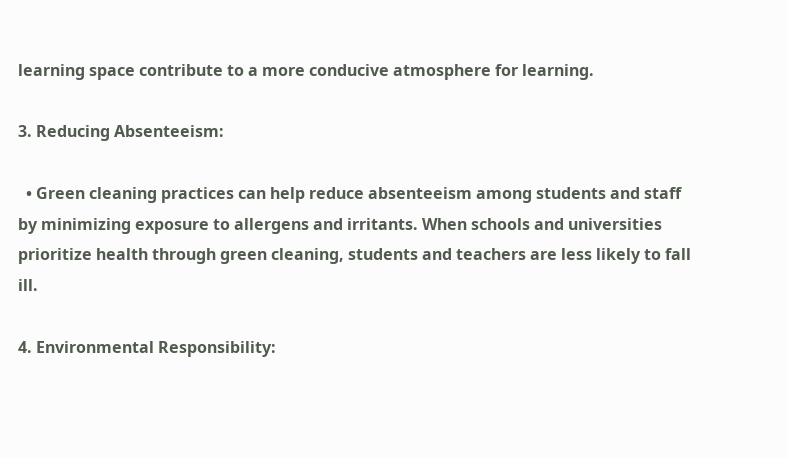learning space contribute to a more conducive atmosphere for learning.

3. Reducing Absenteeism:

  • Green cleaning practices can help reduce absenteeism among students and staff by minimizing exposure to allergens and irritants. When schools and universities prioritize health through green cleaning, students and teachers are less likely to fall ill.

4. Environmental Responsibility: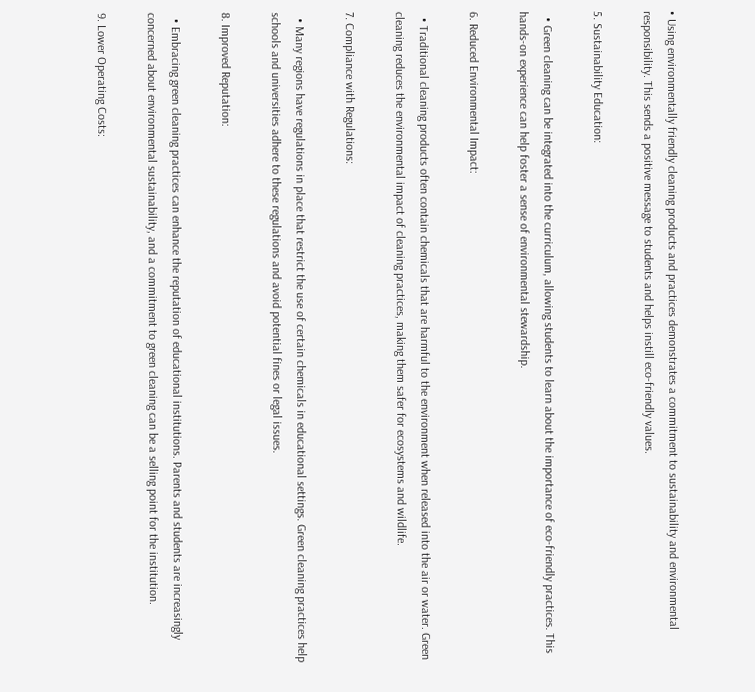• Using environmentally friendly cleaning products and practices demonstrates a commitment to sustainability and environmental responsibility. This sends a positive message to students and helps instill eco-friendly values.

5. Sustainability Education:

  • Green cleaning can be integrated into the curriculum, allowing students to learn about the importance of eco-friendly practices. This hands-on experience can help foster a sense of environmental stewardship.

6. Reduced Environmental Impact:

  • Traditional cleaning products often contain chemicals that are harmful to the environment when released into the air or water. Green cleaning reduces the environmental impact of cleaning practices, making them safer for ecosystems and wildlife.

7. Compliance with Regulations:

  • Many regions have regulations in place that restrict the use of certain chemicals in educational settings. Green cleaning practices help schools and universities adhere to these regulations and avoid potential fines or legal issues.

8. Improved Reputation:

  • Embracing green cleaning practices can enhance the reputation of educational institutions. Parents and students are increasingly concerned about environmental sustainability, and a commitment to green cleaning can be a selling point for the institution.

9. Lower Operating Costs: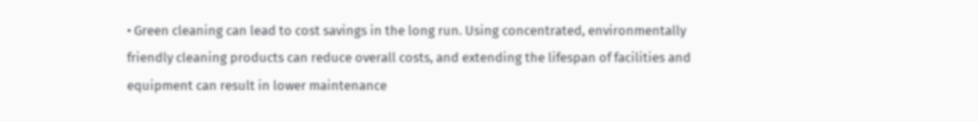• Green cleaning can lead to cost savings in the long run. Using concentrated, environmentally friendly cleaning products can reduce overall costs, and extending the lifespan of facilities and equipment can result in lower maintenance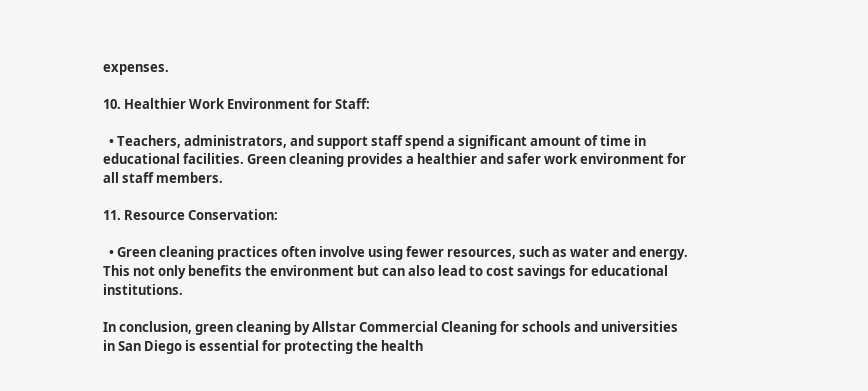expenses.

10. Healthier Work Environment for Staff:

  • Teachers, administrators, and support staff spend a significant amount of time in educational facilities. Green cleaning provides a healthier and safer work environment for all staff members.

11. Resource Conservation:

  • Green cleaning practices often involve using fewer resources, such as water and energy. This not only benefits the environment but can also lead to cost savings for educational institutions.

In conclusion, green cleaning by Allstar Commercial Cleaning for schools and universities in San Diego is essential for protecting the health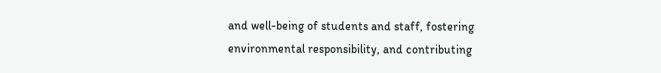and well-being of students and staff, fostering environmental responsibility, and contributing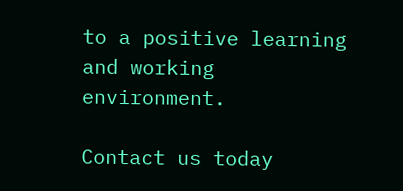to a positive learning and working environment.

Contact us today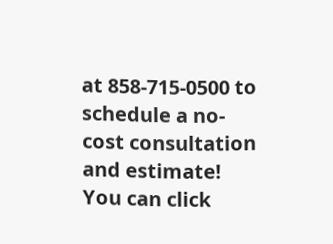at 858-715-0500 to schedule a no-cost consultation and estimate! You can click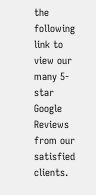the following link to view our many 5-star Google Reviews from our satisfied clients.